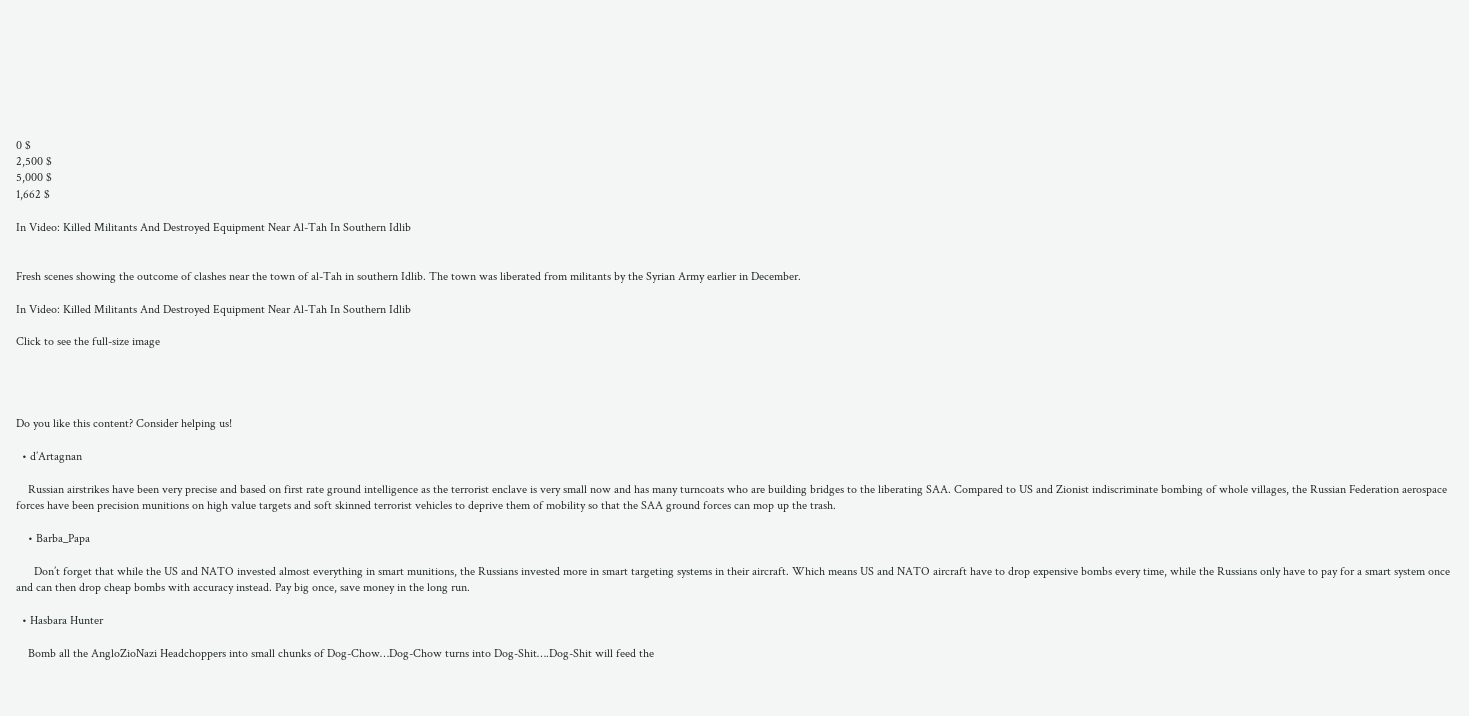0 $
2,500 $
5,000 $
1,662 $

In Video: Killed Militants And Destroyed Equipment Near Al-Tah In Southern Idlib


Fresh scenes showing the outcome of clashes near the town of al-Tah in southern Idlib. The town was liberated from militants by the Syrian Army earlier in December.

In Video: Killed Militants And Destroyed Equipment Near Al-Tah In Southern Idlib

Click to see the full-size image




Do you like this content? Consider helping us!

  • d’Artagnan

    Russian airstrikes have been very precise and based on first rate ground intelligence as the terrorist enclave is very small now and has many turncoats who are building bridges to the liberating SAA. Compared to US and Zionist indiscriminate bombing of whole villages, the Russian Federation aerospace forces have been precision munitions on high value targets and soft skinned terrorist vehicles to deprive them of mobility so that the SAA ground forces can mop up the trash.

    • Barba_Papa

      Don’t forget that while the US and NATO invested almost everything in smart munitions, the Russians invested more in smart targeting systems in their aircraft. Which means US and NATO aircraft have to drop expensive bombs every time, while the Russians only have to pay for a smart system once and can then drop cheap bombs with accuracy instead. Pay big once, save money in the long run.

  • Hasbara Hunter

    Bomb all the AngloZioNazi Headchoppers into small chunks of Dog-Chow…Dog-Chow turns into Dog-Shit….Dog-Shit will feed the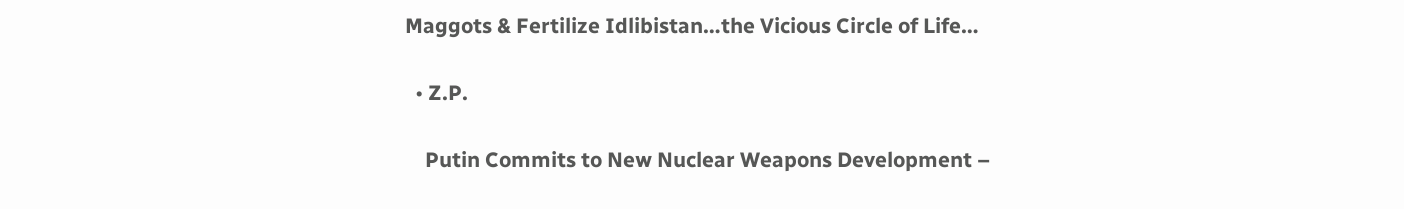Maggots & Fertilize Idlibistan…the Vicious Circle of Life…

  • Z.P.

    Putin Commits to New Nuclear Weapons Development –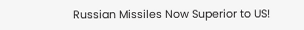Russian Missiles Now Superior to US!